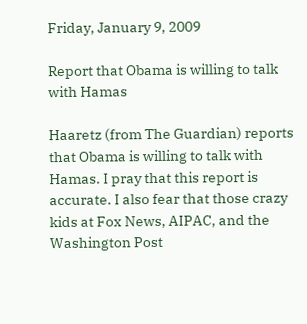Friday, January 9, 2009

Report that Obama is willing to talk with Hamas

Haaretz (from The Guardian) reports that Obama is willing to talk with Hamas. I pray that this report is accurate. I also fear that those crazy kids at Fox News, AIPAC, and the Washington Post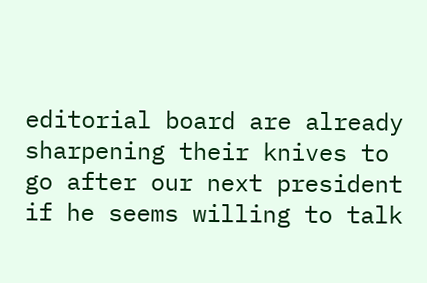editorial board are already sharpening their knives to go after our next president if he seems willing to talk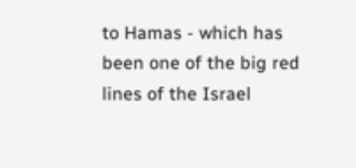to Hamas - which has been one of the big red lines of the Israel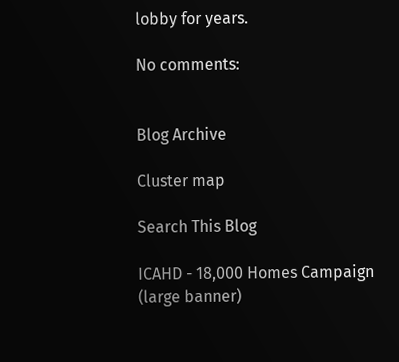lobby for years.

No comments:


Blog Archive

Cluster map

Search This Blog

ICAHD - 18,000 Homes Campaign (large banner)